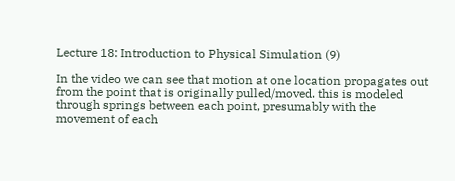Lecture 18: Introduction to Physical Simulation (9)

In the video we can see that motion at one location propagates out from the point that is originally pulled/moved. this is modeled through springs between each point, presumably with the movement of each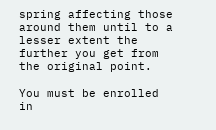spring affecting those around them until to a lesser extent the further you get from the original point.

You must be enrolled in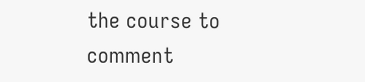the course to comment